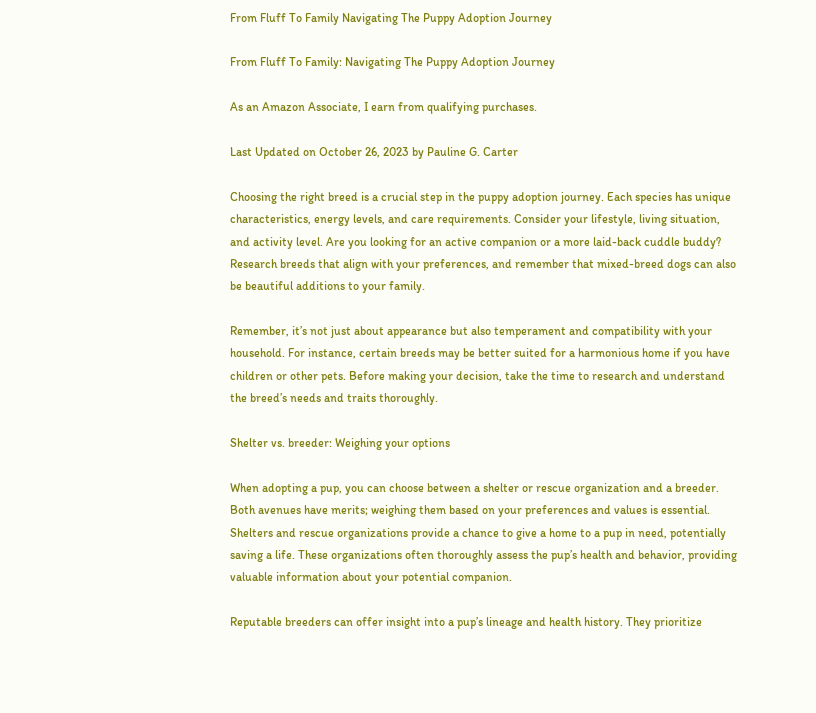From Fluff To Family Navigating The Puppy Adoption Journey

From Fluff To Family: Navigating The Puppy Adoption Journey

As an Amazon Associate, I earn from qualifying purchases.

Last Updated on October 26, 2023 by Pauline G. Carter

Choosing the right breed is a crucial step in the puppy adoption journey. Each species has unique characteristics, energy levels, and care requirements. Consider your lifestyle, living situation, and activity level. Are you looking for an active companion or a more laid-back cuddle buddy? Research breeds that align with your preferences, and remember that mixed-breed dogs can also be beautiful additions to your family.

Remember, it’s not just about appearance but also temperament and compatibility with your household. For instance, certain breeds may be better suited for a harmonious home if you have children or other pets. Before making your decision, take the time to research and understand the breed’s needs and traits thoroughly.

Shelter vs. breeder: Weighing your options

When adopting a pup, you can choose between a shelter or rescue organization and a breeder. Both avenues have merits; weighing them based on your preferences and values is essential. Shelters and rescue organizations provide a chance to give a home to a pup in need, potentially saving a life. These organizations often thoroughly assess the pup’s health and behavior, providing valuable information about your potential companion.

Reputable breeders can offer insight into a pup’s lineage and health history. They prioritize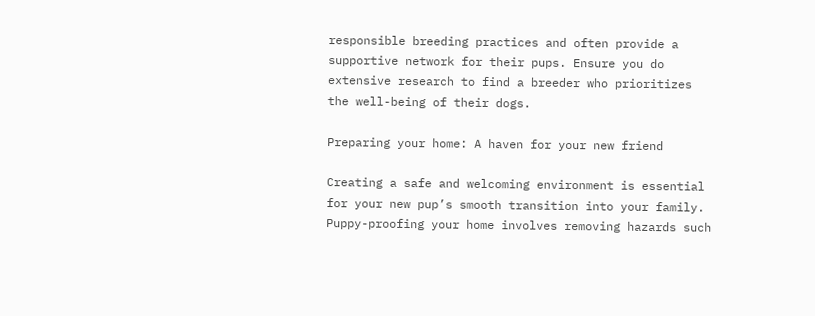responsible breeding practices and often provide a supportive network for their pups. Ensure you do extensive research to find a breeder who prioritizes the well-being of their dogs.

Preparing your home: A haven for your new friend

Creating a safe and welcoming environment is essential for your new pup’s smooth transition into your family. Puppy-proofing your home involves removing hazards such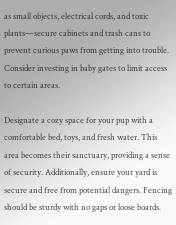as small objects, electrical cords, and toxic plants—secure cabinets and trash cans to prevent curious paws from getting into trouble. Consider investing in baby gates to limit access to certain areas.

Designate a cozy space for your pup with a comfortable bed, toys, and fresh water. This area becomes their sanctuary, providing a sense of security. Additionally, ensure your yard is secure and free from potential dangers. Fencing should be sturdy with no gaps or loose boards.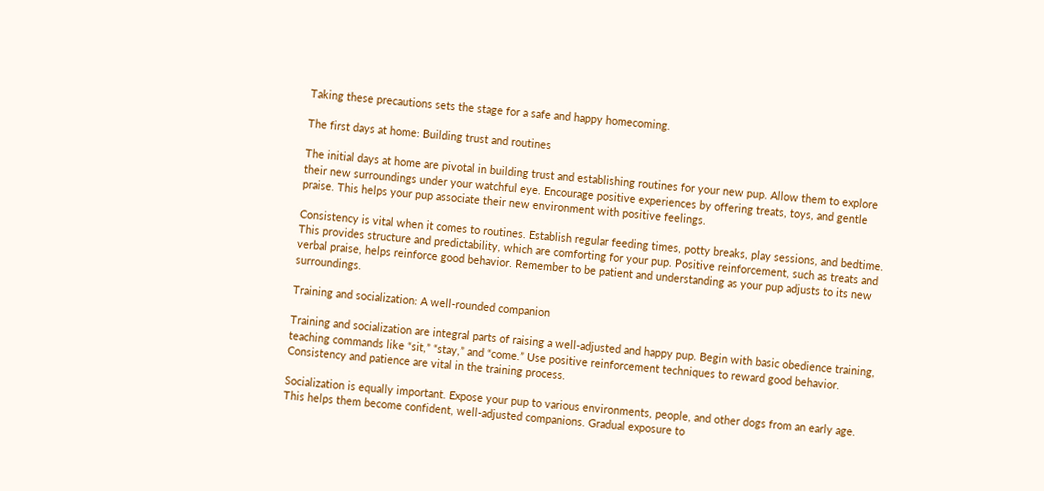Taking these precautions sets the stage for a safe and happy homecoming.

The first days at home: Building trust and routines

The initial days at home are pivotal in building trust and establishing routines for your new pup. Allow them to explore their new surroundings under your watchful eye. Encourage positive experiences by offering treats, toys, and gentle praise. This helps your pup associate their new environment with positive feelings.

Consistency is vital when it comes to routines. Establish regular feeding times, potty breaks, play sessions, and bedtime. This provides structure and predictability, which are comforting for your pup. Positive reinforcement, such as treats and verbal praise, helps reinforce good behavior. Remember to be patient and understanding as your pup adjusts to its new surroundings.

Training and socialization: A well-rounded companion

Training and socialization are integral parts of raising a well-adjusted and happy pup. Begin with basic obedience training, teaching commands like “sit,” “stay,” and “come.” Use positive reinforcement techniques to reward good behavior. Consistency and patience are vital in the training process.

Socialization is equally important. Expose your pup to various environments, people, and other dogs from an early age. This helps them become confident, well-adjusted companions. Gradual exposure to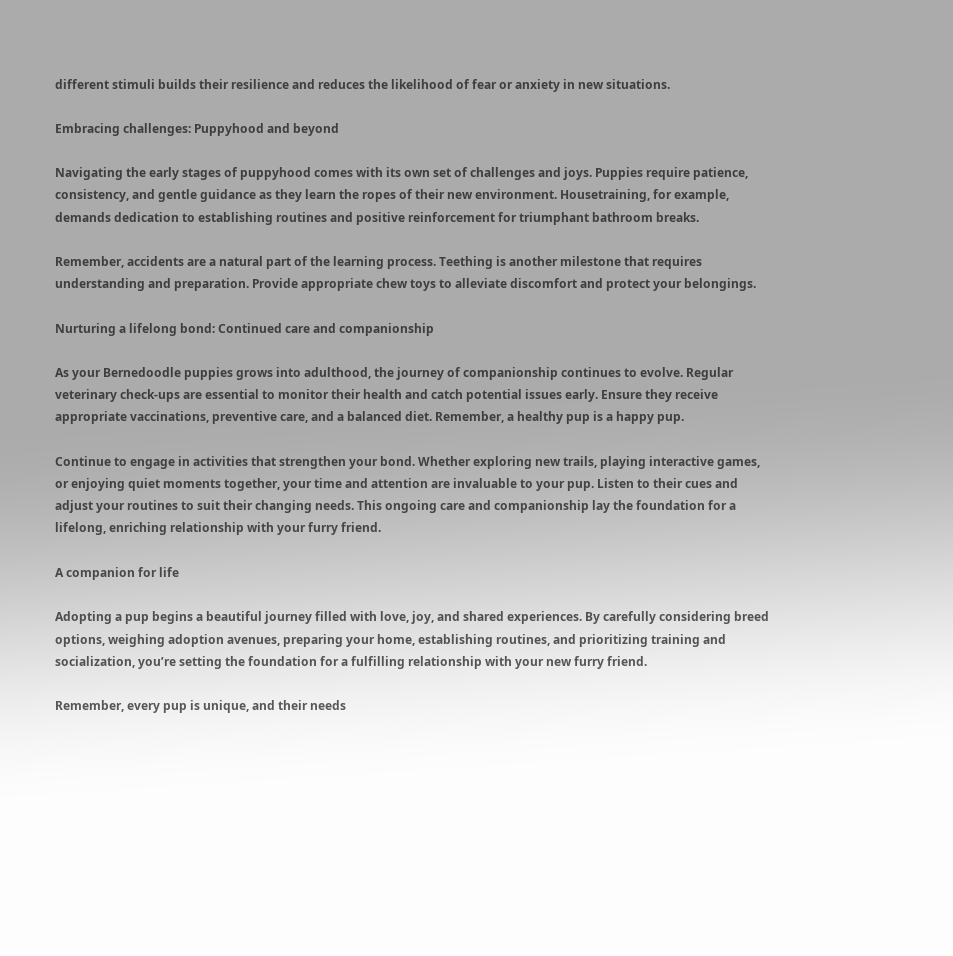different stimuli builds their resilience and reduces the likelihood of fear or anxiety in new situations.

Embracing challenges: Puppyhood and beyond

Navigating the early stages of puppyhood comes with its own set of challenges and joys. Puppies require patience, consistency, and gentle guidance as they learn the ropes of their new environment. Housetraining, for example, demands dedication to establishing routines and positive reinforcement for triumphant bathroom breaks.

Remember, accidents are a natural part of the learning process. Teething is another milestone that requires understanding and preparation. Provide appropriate chew toys to alleviate discomfort and protect your belongings.

Nurturing a lifelong bond: Continued care and companionship

As your Bernedoodle puppies grows into adulthood, the journey of companionship continues to evolve. Regular veterinary check-ups are essential to monitor their health and catch potential issues early. Ensure they receive appropriate vaccinations, preventive care, and a balanced diet. Remember, a healthy pup is a happy pup.

Continue to engage in activities that strengthen your bond. Whether exploring new trails, playing interactive games, or enjoying quiet moments together, your time and attention are invaluable to your pup. Listen to their cues and adjust your routines to suit their changing needs. This ongoing care and companionship lay the foundation for a lifelong, enriching relationship with your furry friend.

A companion for life

Adopting a pup begins a beautiful journey filled with love, joy, and shared experiences. By carefully considering breed options, weighing adoption avenues, preparing your home, establishing routines, and prioritizing training and socialization, you’re setting the foundation for a fulfilling relationship with your new furry friend.

Remember, every pup is unique, and their needs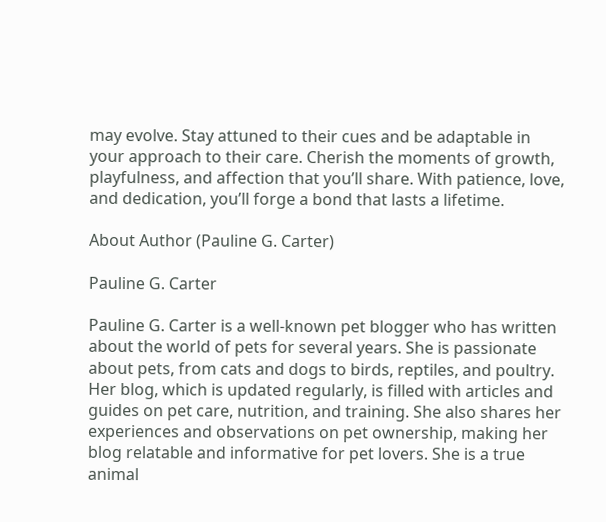may evolve. Stay attuned to their cues and be adaptable in your approach to their care. Cherish the moments of growth, playfulness, and affection that you’ll share. With patience, love, and dedication, you’ll forge a bond that lasts a lifetime.

About Author (Pauline G. Carter)

Pauline G. Carter

Pauline G. Carter is a well-known pet blogger who has written about the world of pets for several years. She is passionate about pets, from cats and dogs to birds, reptiles, and poultry. Her blog, which is updated regularly, is filled with articles and guides on pet care, nutrition, and training. She also shares her experiences and observations on pet ownership, making her blog relatable and informative for pet lovers. She is a true animal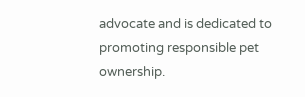advocate and is dedicated to promoting responsible pet ownership.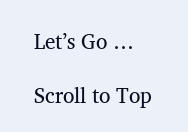Let’s Go …

Scroll to Top